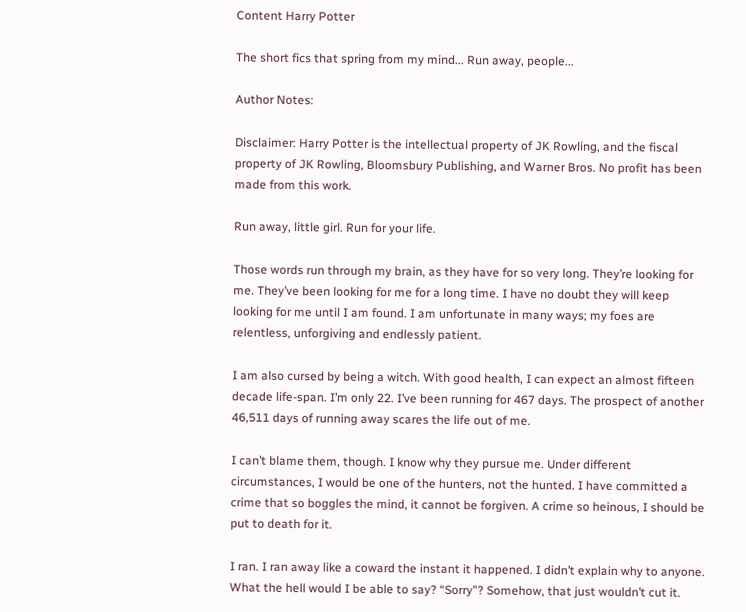Content Harry Potter

The short fics that spring from my mind... Run away, people...

Author Notes:

Disclaimer: Harry Potter is the intellectual property of JK Rowling, and the fiscal property of JK Rowling, Bloomsbury Publishing, and Warner Bros. No profit has been made from this work.

Run away, little girl. Run for your life.

Those words run through my brain, as they have for so very long. They’re looking for me. They’ve been looking for me for a long time. I have no doubt they will keep looking for me until I am found. I am unfortunate in many ways; my foes are relentless, unforgiving and endlessly patient.

I am also cursed by being a witch. With good health, I can expect an almost fifteen decade life-span. I’m only 22. I’ve been running for 467 days. The prospect of another 46,511 days of running away scares the life out of me.

I can’t blame them, though. I know why they pursue me. Under different circumstances, I would be one of the hunters, not the hunted. I have committed a crime that so boggles the mind, it cannot be forgiven. A crime so heinous, I should be put to death for it.

I ran. I ran away like a coward the instant it happened. I didn’t explain why to anyone. What the hell would I be able to say? “Sorry”? Somehow, that just wouldn’t cut it.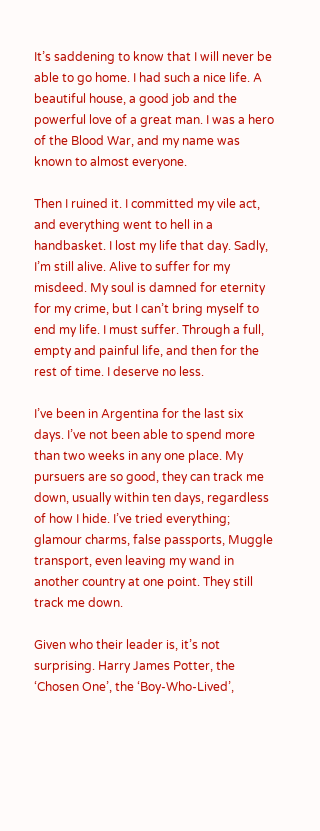It’s saddening to know that I will never be able to go home. I had such a nice life. A beautiful house, a good job and the powerful love of a great man. I was a hero of the Blood War, and my name was known to almost everyone.

Then I ruined it. I committed my vile act, and everything went to hell in a handbasket. I lost my life that day. Sadly, I’m still alive. Alive to suffer for my misdeed. My soul is damned for eternity for my crime, but I can’t bring myself to end my life. I must suffer. Through a full, empty and painful life, and then for the rest of time. I deserve no less.

I’ve been in Argentina for the last six days. I’ve not been able to spend more than two weeks in any one place. My pursuers are so good, they can track me down, usually within ten days, regardless of how I hide. I’ve tried everything; glamour charms, false passports, Muggle transport, even leaving my wand in another country at one point. They still track me down.

Given who their leader is, it’s not surprising. Harry James Potter, the ‘Chosen One’, the ‘Boy-Who-Lived’,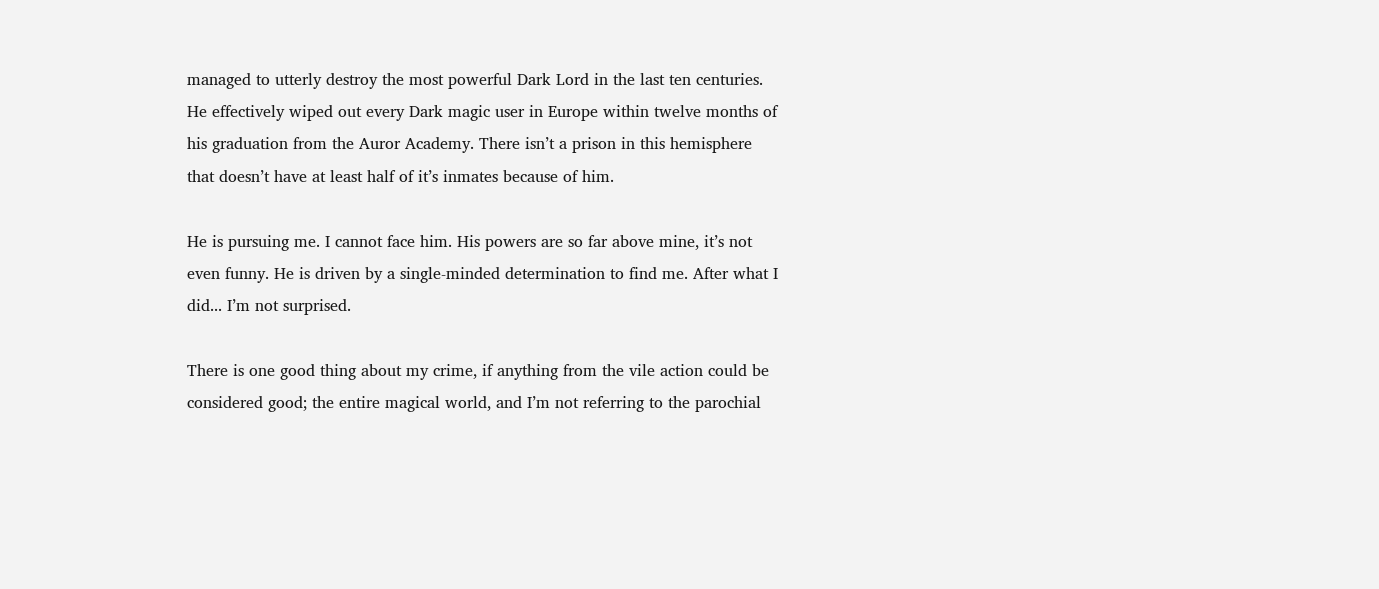managed to utterly destroy the most powerful Dark Lord in the last ten centuries. He effectively wiped out every Dark magic user in Europe within twelve months of his graduation from the Auror Academy. There isn’t a prison in this hemisphere that doesn’t have at least half of it’s inmates because of him.

He is pursuing me. I cannot face him. His powers are so far above mine, it’s not even funny. He is driven by a single-minded determination to find me. After what I did... I’m not surprised.

There is one good thing about my crime, if anything from the vile action could be considered good; the entire magical world, and I’m not referring to the parochial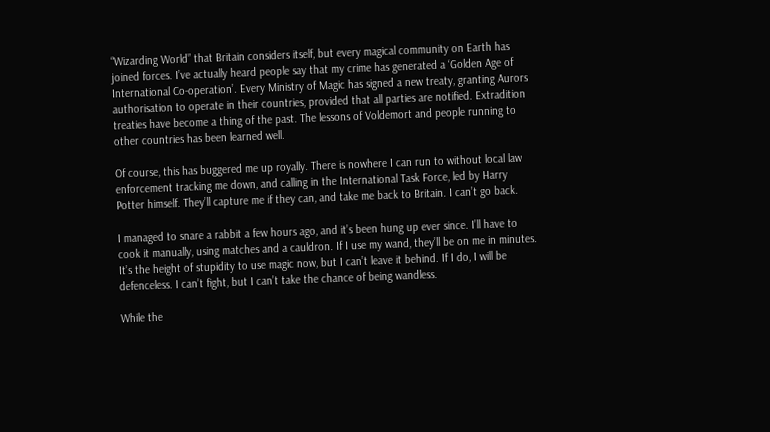“Wizarding World” that Britain considers itself, but every magical community on Earth has joined forces. I’ve actually heard people say that my crime has generated a ‘Golden Age of International Co-operation’. Every Ministry of Magic has signed a new treaty, granting Aurors authorisation to operate in their countries, provided that all parties are notified. Extradition treaties have become a thing of the past. The lessons of Voldemort and people running to other countries has been learned well.

Of course, this has buggered me up royally. There is nowhere I can run to without local law enforcement tracking me down, and calling in the International Task Force, led by Harry Potter himself. They’ll capture me if they can, and take me back to Britain. I can’t go back.

I managed to snare a rabbit a few hours ago, and it’s been hung up ever since. I’ll have to cook it manually, using matches and a cauldron. If I use my wand, they’ll be on me in minutes. It’s the height of stupidity to use magic now, but I can’t leave it behind. If I do, I will be defenceless. I can’t fight, but I can’t take the chance of being wandless.

While the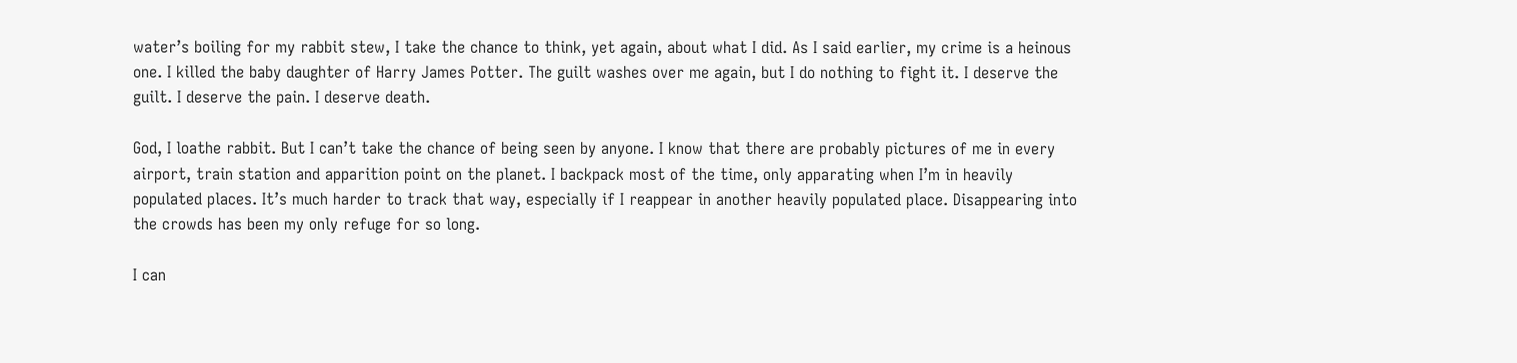water’s boiling for my rabbit stew, I take the chance to think, yet again, about what I did. As I said earlier, my crime is a heinous one. I killed the baby daughter of Harry James Potter. The guilt washes over me again, but I do nothing to fight it. I deserve the guilt. I deserve the pain. I deserve death.

God, I loathe rabbit. But I can’t take the chance of being seen by anyone. I know that there are probably pictures of me in every airport, train station and apparition point on the planet. I backpack most of the time, only apparating when I’m in heavily populated places. It’s much harder to track that way, especially if I reappear in another heavily populated place. Disappearing into the crowds has been my only refuge for so long.

I can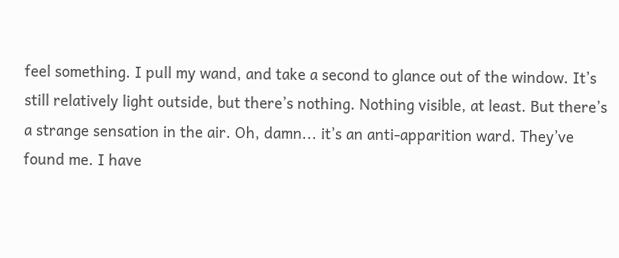feel something. I pull my wand, and take a second to glance out of the window. It’s still relatively light outside, but there’s nothing. Nothing visible, at least. But there’s a strange sensation in the air. Oh, damn... it’s an anti-apparition ward. They’ve found me. I have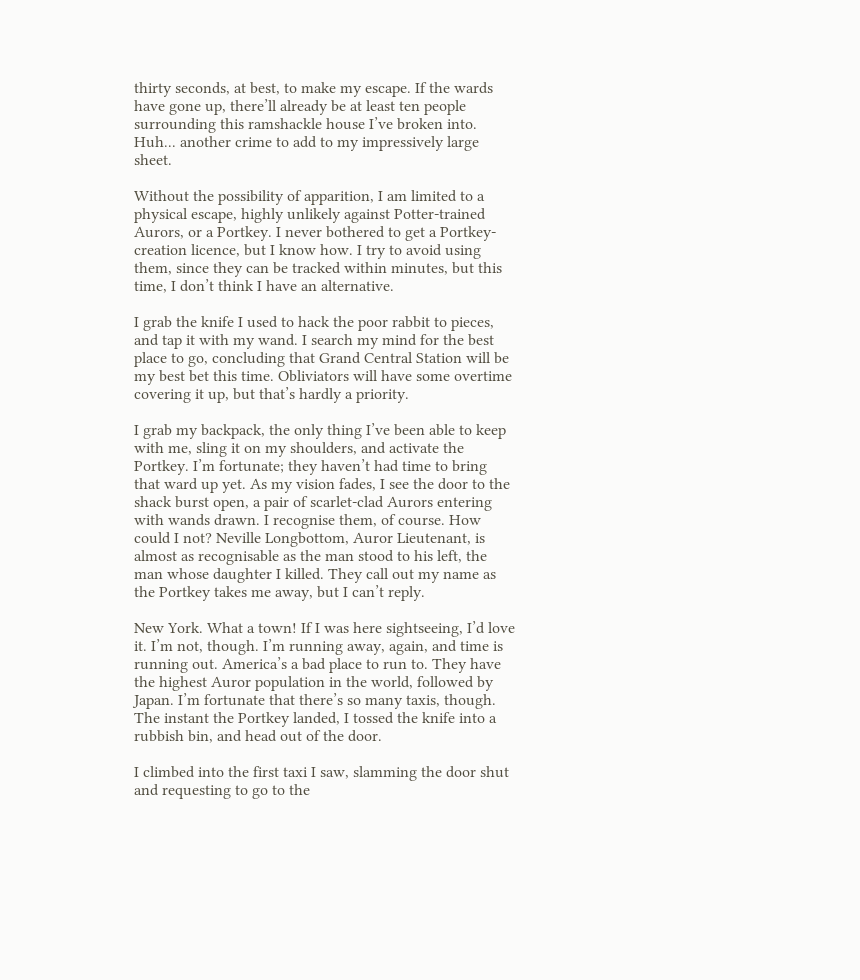thirty seconds, at best, to make my escape. If the wards have gone up, there’ll already be at least ten people surrounding this ramshackle house I’ve broken into. Huh... another crime to add to my impressively large sheet.

Without the possibility of apparition, I am limited to a physical escape, highly unlikely against Potter-trained Aurors, or a Portkey. I never bothered to get a Portkey-creation licence, but I know how. I try to avoid using them, since they can be tracked within minutes, but this time, I don’t think I have an alternative.

I grab the knife I used to hack the poor rabbit to pieces, and tap it with my wand. I search my mind for the best place to go, concluding that Grand Central Station will be my best bet this time. Obliviators will have some overtime covering it up, but that’s hardly a priority.

I grab my backpack, the only thing I’ve been able to keep with me, sling it on my shoulders, and activate the Portkey. I’m fortunate; they haven’t had time to bring that ward up yet. As my vision fades, I see the door to the shack burst open, a pair of scarlet-clad Aurors entering with wands drawn. I recognise them, of course. How could I not? Neville Longbottom, Auror Lieutenant, is almost as recognisable as the man stood to his left, the man whose daughter I killed. They call out my name as the Portkey takes me away, but I can’t reply.

New York. What a town! If I was here sightseeing, I’d love it. I’m not, though. I’m running away, again, and time is running out. America’s a bad place to run to. They have the highest Auror population in the world, followed by Japan. I’m fortunate that there’s so many taxis, though. The instant the Portkey landed, I tossed the knife into a rubbish bin, and head out of the door.

I climbed into the first taxi I saw, slamming the door shut and requesting to go to the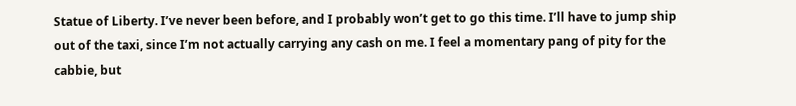Statue of Liberty. I’ve never been before, and I probably won’t get to go this time. I’ll have to jump ship out of the taxi, since I’m not actually carrying any cash on me. I feel a momentary pang of pity for the cabbie, but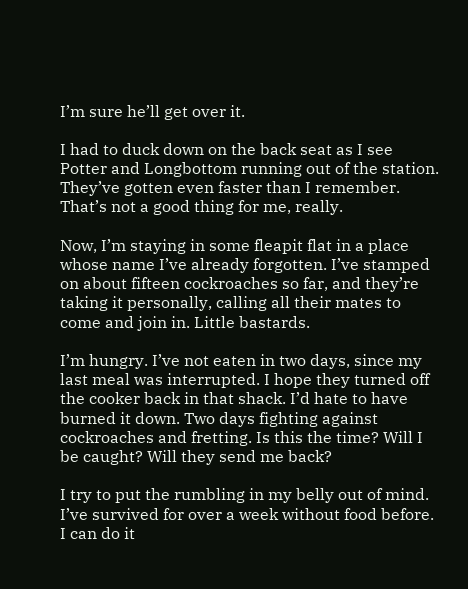I’m sure he’ll get over it.

I had to duck down on the back seat as I see Potter and Longbottom running out of the station. They’ve gotten even faster than I remember. That’s not a good thing for me, really.

Now, I’m staying in some fleapit flat in a place whose name I’ve already forgotten. I’ve stamped on about fifteen cockroaches so far, and they’re taking it personally, calling all their mates to come and join in. Little bastards.

I’m hungry. I’ve not eaten in two days, since my last meal was interrupted. I hope they turned off the cooker back in that shack. I’d hate to have burned it down. Two days fighting against cockroaches and fretting. Is this the time? Will I be caught? Will they send me back?

I try to put the rumbling in my belly out of mind. I’ve survived for over a week without food before. I can do it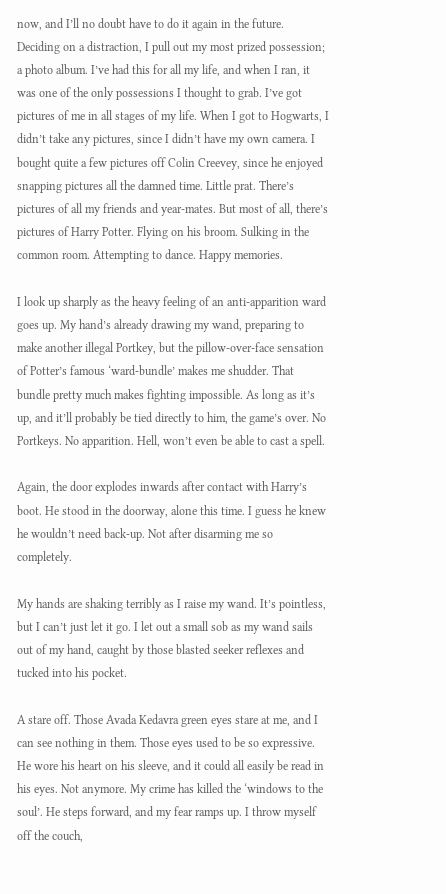now, and I’ll no doubt have to do it again in the future. Deciding on a distraction, I pull out my most prized possession; a photo album. I’ve had this for all my life, and when I ran, it was one of the only possessions I thought to grab. I’ve got pictures of me in all stages of my life. When I got to Hogwarts, I didn’t take any pictures, since I didn’t have my own camera. I bought quite a few pictures off Colin Creevey, since he enjoyed snapping pictures all the damned time. Little prat. There’s pictures of all my friends and year-mates. But most of all, there’s pictures of Harry Potter. Flying on his broom. Sulking in the common room. Attempting to dance. Happy memories.

I look up sharply as the heavy feeling of an anti-apparition ward goes up. My hand’s already drawing my wand, preparing to make another illegal Portkey, but the pillow-over-face sensation of Potter’s famous ‘ward-bundle’ makes me shudder. That bundle pretty much makes fighting impossible. As long as it’s up, and it’ll probably be tied directly to him, the game’s over. No Portkeys. No apparition. Hell, won’t even be able to cast a spell.

Again, the door explodes inwards after contact with Harry’s boot. He stood in the doorway, alone this time. I guess he knew he wouldn’t need back-up. Not after disarming me so completely.

My hands are shaking terribly as I raise my wand. It’s pointless, but I can’t just let it go. I let out a small sob as my wand sails out of my hand, caught by those blasted seeker reflexes and tucked into his pocket.

A stare off. Those Avada Kedavra green eyes stare at me, and I can see nothing in them. Those eyes used to be so expressive. He wore his heart on his sleeve, and it could all easily be read in his eyes. Not anymore. My crime has killed the ‘windows to the soul’. He steps forward, and my fear ramps up. I throw myself off the couch,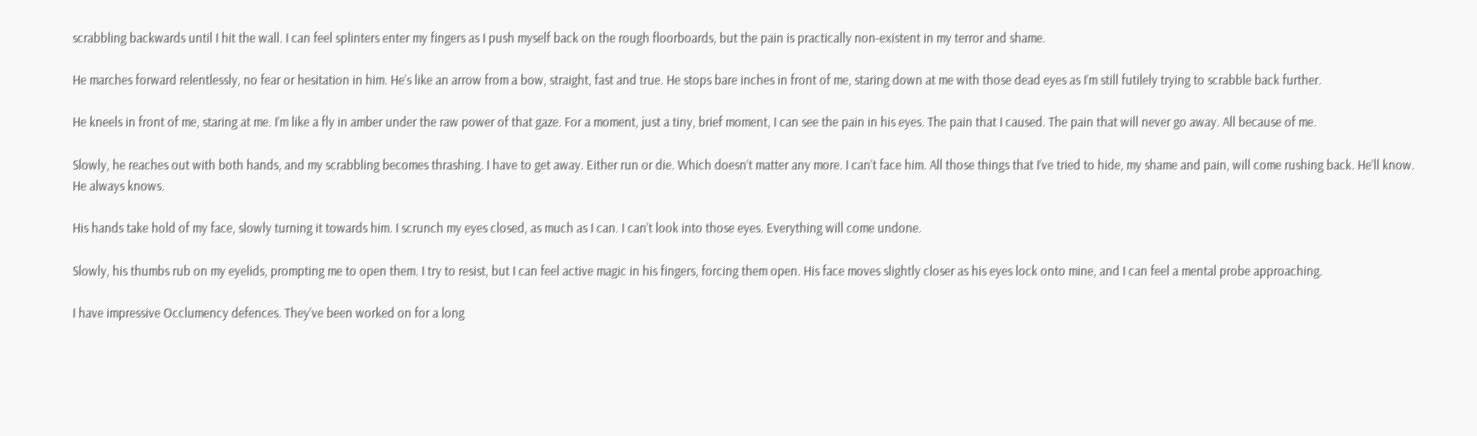scrabbling backwards until I hit the wall. I can feel splinters enter my fingers as I push myself back on the rough floorboards, but the pain is practically non-existent in my terror and shame.

He marches forward relentlessly, no fear or hesitation in him. He’s like an arrow from a bow, straight, fast and true. He stops bare inches in front of me, staring down at me with those dead eyes as I’m still futilely trying to scrabble back further.

He kneels in front of me, staring at me. I’m like a fly in amber under the raw power of that gaze. For a moment, just a tiny, brief moment, I can see the pain in his eyes. The pain that I caused. The pain that will never go away. All because of me.

Slowly, he reaches out with both hands, and my scrabbling becomes thrashing. I have to get away. Either run or die. Which doesn’t matter any more. I can’t face him. All those things that I’ve tried to hide, my shame and pain, will come rushing back. He’ll know. He always knows.

His hands take hold of my face, slowly turning it towards him. I scrunch my eyes closed, as much as I can. I can’t look into those eyes. Everything will come undone.

Slowly, his thumbs rub on my eyelids, prompting me to open them. I try to resist, but I can feel active magic in his fingers, forcing them open. His face moves slightly closer as his eyes lock onto mine, and I can feel a mental probe approaching.

I have impressive Occlumency defences. They’ve been worked on for a long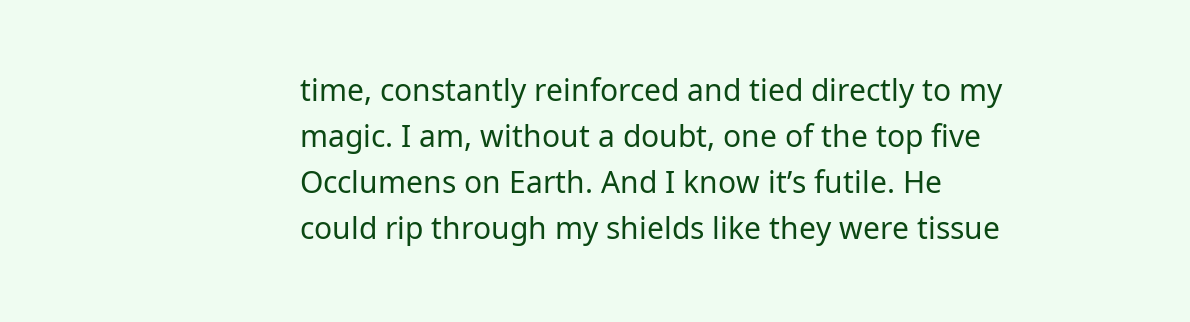time, constantly reinforced and tied directly to my magic. I am, without a doubt, one of the top five Occlumens on Earth. And I know it’s futile. He could rip through my shields like they were tissue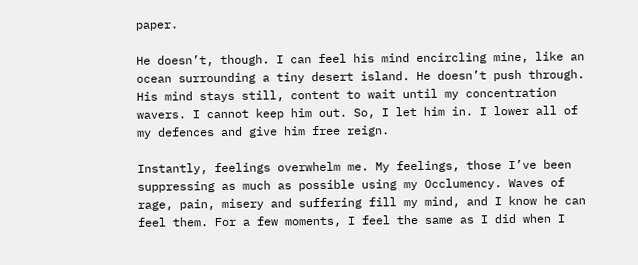paper.

He doesn’t, though. I can feel his mind encircling mine, like an ocean surrounding a tiny desert island. He doesn’t push through. His mind stays still, content to wait until my concentration wavers. I cannot keep him out. So, I let him in. I lower all of my defences and give him free reign.

Instantly, feelings overwhelm me. My feelings, those I’ve been suppressing as much as possible using my Occlumency. Waves of rage, pain, misery and suffering fill my mind, and I know he can feel them. For a few moments, I feel the same as I did when I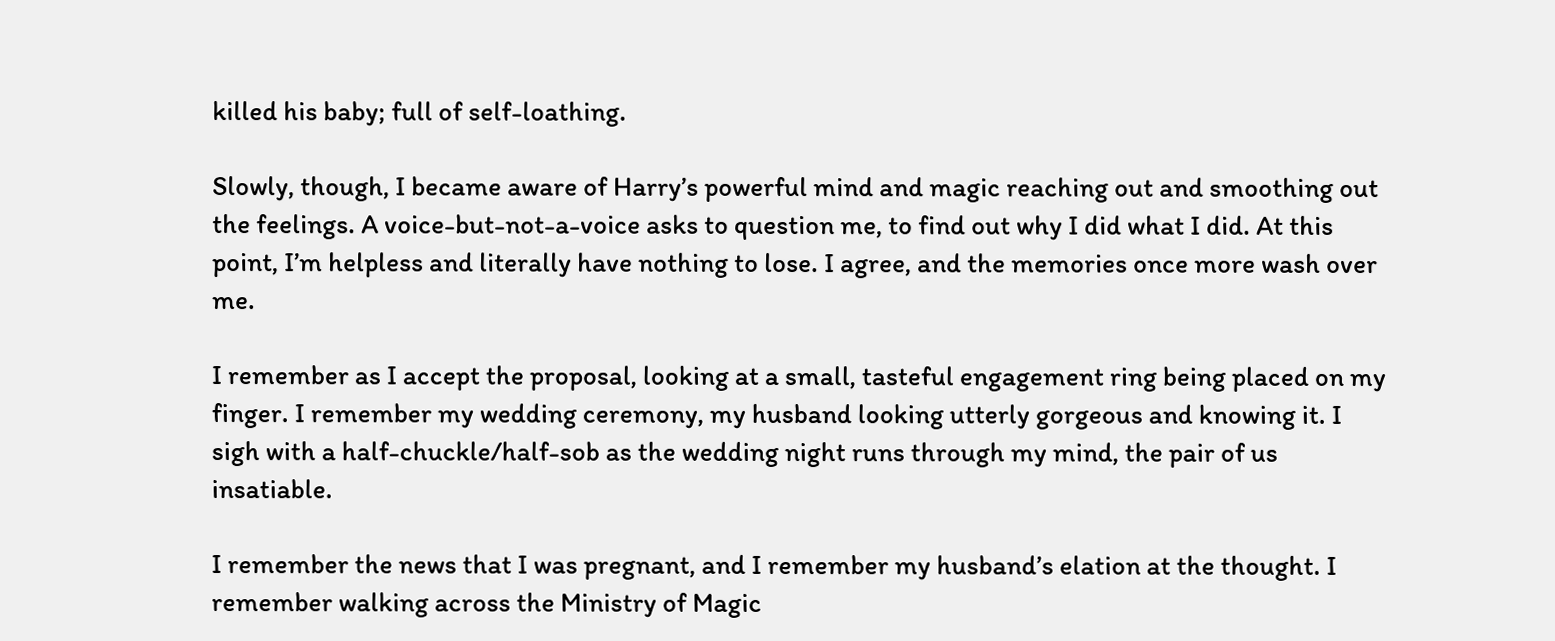killed his baby; full of self-loathing.

Slowly, though, I became aware of Harry’s powerful mind and magic reaching out and smoothing out the feelings. A voice-but-not-a-voice asks to question me, to find out why I did what I did. At this point, I’m helpless and literally have nothing to lose. I agree, and the memories once more wash over me.

I remember as I accept the proposal, looking at a small, tasteful engagement ring being placed on my finger. I remember my wedding ceremony, my husband looking utterly gorgeous and knowing it. I sigh with a half-chuckle/half-sob as the wedding night runs through my mind, the pair of us insatiable.

I remember the news that I was pregnant, and I remember my husband’s elation at the thought. I remember walking across the Ministry of Magic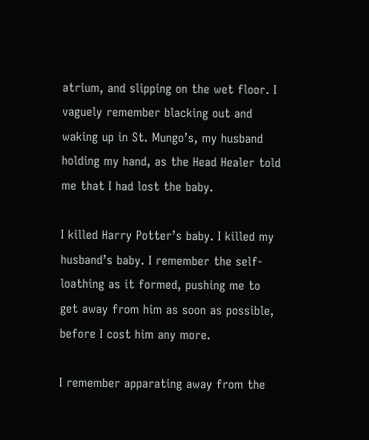atrium, and slipping on the wet floor. I vaguely remember blacking out and waking up in St. Mungo’s, my husband holding my hand, as the Head Healer told me that I had lost the baby.

I killed Harry Potter’s baby. I killed my husband’s baby. I remember the self-loathing as it formed, pushing me to get away from him as soon as possible, before I cost him any more.

I remember apparating away from the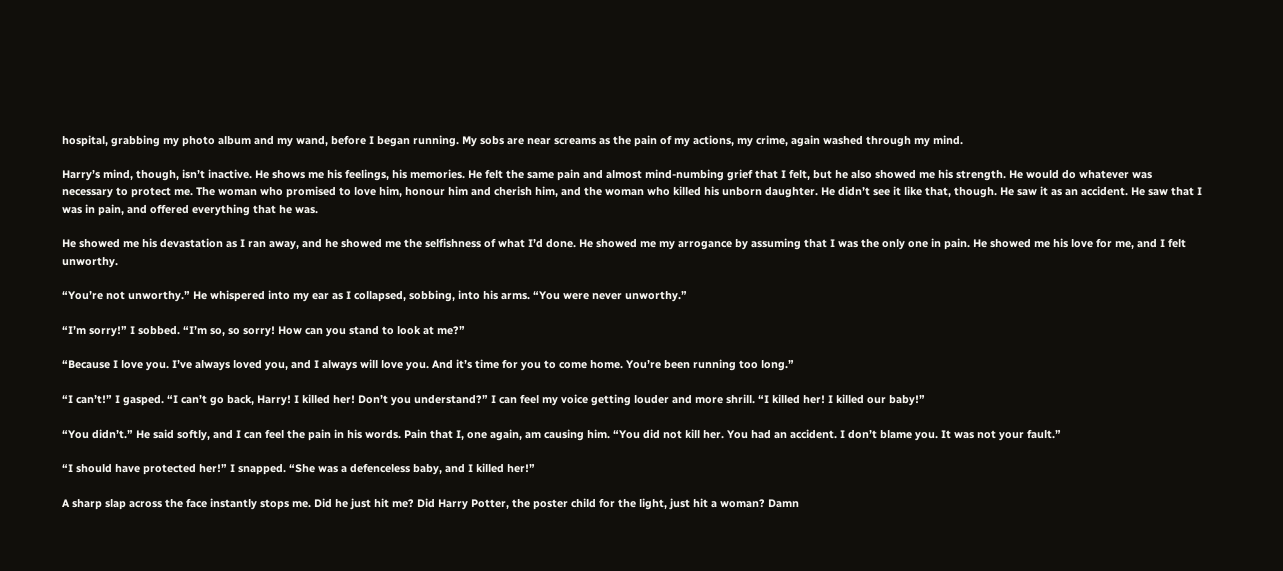hospital, grabbing my photo album and my wand, before I began running. My sobs are near screams as the pain of my actions, my crime, again washed through my mind.

Harry’s mind, though, isn’t inactive. He shows me his feelings, his memories. He felt the same pain and almost mind-numbing grief that I felt, but he also showed me his strength. He would do whatever was necessary to protect me. The woman who promised to love him, honour him and cherish him, and the woman who killed his unborn daughter. He didn’t see it like that, though. He saw it as an accident. He saw that I was in pain, and offered everything that he was.

He showed me his devastation as I ran away, and he showed me the selfishness of what I’d done. He showed me my arrogance by assuming that I was the only one in pain. He showed me his love for me, and I felt unworthy.

“You’re not unworthy.” He whispered into my ear as I collapsed, sobbing, into his arms. “You were never unworthy.”

“I’m sorry!” I sobbed. “I’m so, so sorry! How can you stand to look at me?”

“Because I love you. I’ve always loved you, and I always will love you. And it’s time for you to come home. You’re been running too long.”

“I can’t!” I gasped. “I can’t go back, Harry! I killed her! Don’t you understand?” I can feel my voice getting louder and more shrill. “I killed her! I killed our baby!”

“You didn’t.” He said softly, and I can feel the pain in his words. Pain that I, one again, am causing him. “You did not kill her. You had an accident. I don’t blame you. It was not your fault.”

“I should have protected her!” I snapped. “She was a defenceless baby, and I killed her!”

A sharp slap across the face instantly stops me. Did he just hit me? Did Harry Potter, the poster child for the light, just hit a woman? Damn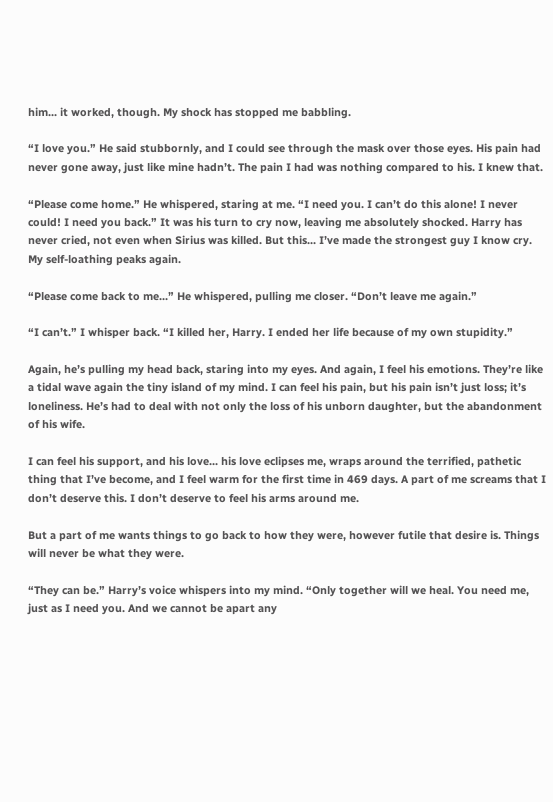him... it worked, though. My shock has stopped me babbling.

“I love you.” He said stubbornly, and I could see through the mask over those eyes. His pain had never gone away, just like mine hadn’t. The pain I had was nothing compared to his. I knew that.

“Please come home.” He whispered, staring at me. “I need you. I can’t do this alone! I never could! I need you back.” It was his turn to cry now, leaving me absolutely shocked. Harry has never cried, not even when Sirius was killed. But this... I’ve made the strongest guy I know cry. My self-loathing peaks again.

“Please come back to me...” He whispered, pulling me closer. “Don’t leave me again.”

“I can’t.” I whisper back. “I killed her, Harry. I ended her life because of my own stupidity.”

Again, he’s pulling my head back, staring into my eyes. And again, I feel his emotions. They’re like a tidal wave again the tiny island of my mind. I can feel his pain, but his pain isn’t just loss; it’s loneliness. He’s had to deal with not only the loss of his unborn daughter, but the abandonment of his wife.

I can feel his support, and his love... his love eclipses me, wraps around the terrified, pathetic thing that I’ve become, and I feel warm for the first time in 469 days. A part of me screams that I don’t deserve this. I don’t deserve to feel his arms around me.

But a part of me wants things to go back to how they were, however futile that desire is. Things will never be what they were.

“They can be.” Harry’s voice whispers into my mind. “Only together will we heal. You need me, just as I need you. And we cannot be apart any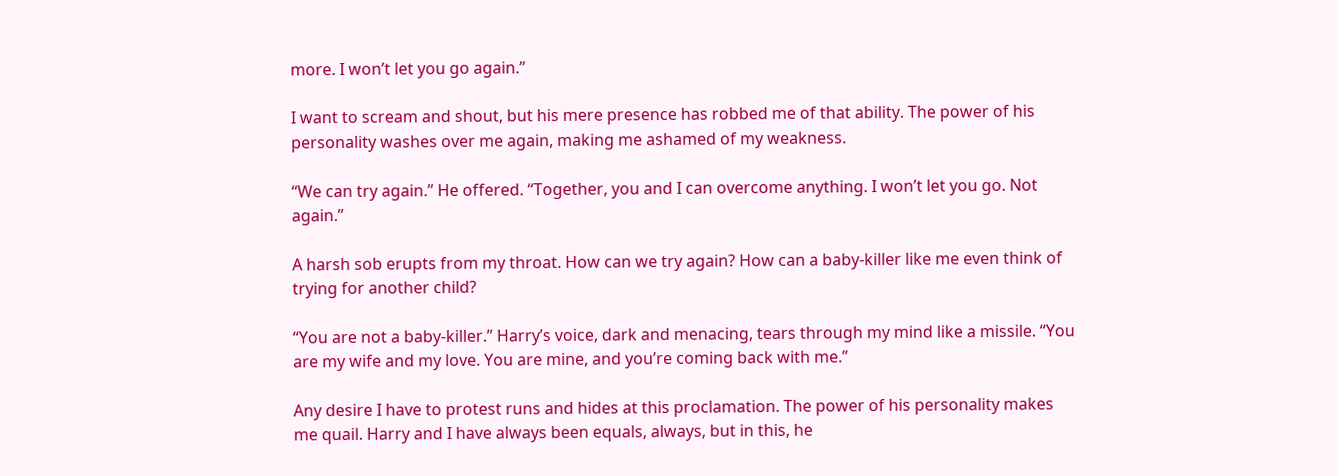more. I won’t let you go again.”

I want to scream and shout, but his mere presence has robbed me of that ability. The power of his personality washes over me again, making me ashamed of my weakness.

“We can try again.” He offered. “Together, you and I can overcome anything. I won’t let you go. Not again.”

A harsh sob erupts from my throat. How can we try again? How can a baby-killer like me even think of trying for another child?

“You are not a baby-killer.” Harry’s voice, dark and menacing, tears through my mind like a missile. “You are my wife and my love. You are mine, and you’re coming back with me.”

Any desire I have to protest runs and hides at this proclamation. The power of his personality makes me quail. Harry and I have always been equals, always, but in this, he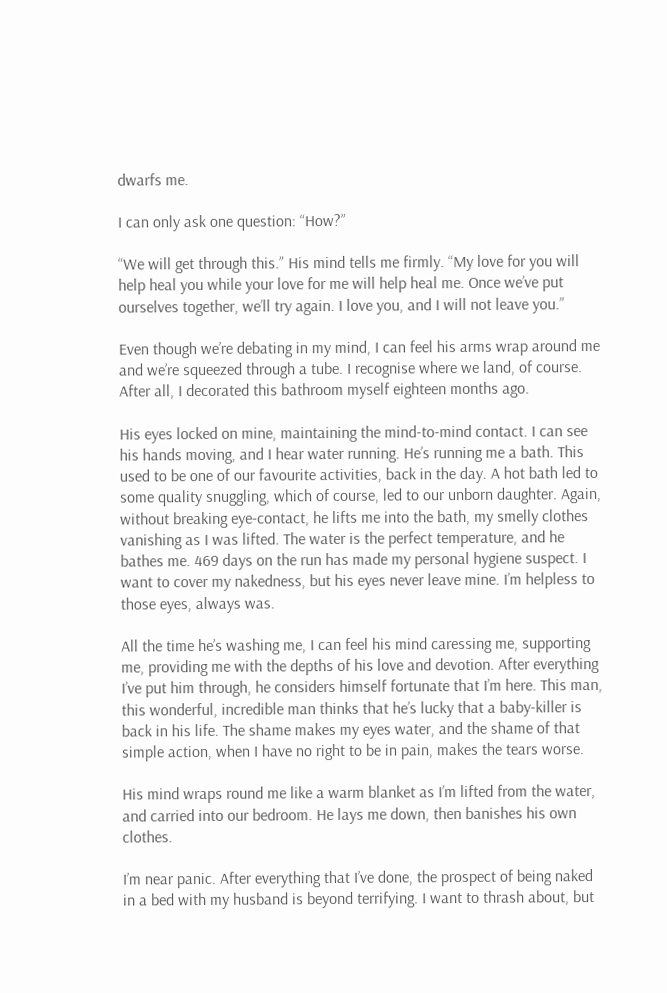dwarfs me.

I can only ask one question: “How?”

“We will get through this.” His mind tells me firmly. “My love for you will help heal you while your love for me will help heal me. Once we’ve put ourselves together, we’ll try again. I love you, and I will not leave you.”

Even though we’re debating in my mind, I can feel his arms wrap around me and we’re squeezed through a tube. I recognise where we land, of course. After all, I decorated this bathroom myself eighteen months ago.

His eyes locked on mine, maintaining the mind-to-mind contact. I can see his hands moving, and I hear water running. He’s running me a bath. This used to be one of our favourite activities, back in the day. A hot bath led to some quality snuggling, which of course, led to our unborn daughter. Again, without breaking eye-contact, he lifts me into the bath, my smelly clothes vanishing as I was lifted. The water is the perfect temperature, and he bathes me. 469 days on the run has made my personal hygiene suspect. I want to cover my nakedness, but his eyes never leave mine. I’m helpless to those eyes, always was.

All the time he’s washing me, I can feel his mind caressing me, supporting me, providing me with the depths of his love and devotion. After everything I’ve put him through, he considers himself fortunate that I’m here. This man, this wonderful, incredible man thinks that he’s lucky that a baby-killer is back in his life. The shame makes my eyes water, and the shame of that simple action, when I have no right to be in pain, makes the tears worse.

His mind wraps round me like a warm blanket as I’m lifted from the water, and carried into our bedroom. He lays me down, then banishes his own clothes.

I’m near panic. After everything that I’ve done, the prospect of being naked in a bed with my husband is beyond terrifying. I want to thrash about, but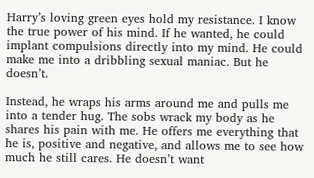Harry’s loving green eyes hold my resistance. I know the true power of his mind. If he wanted, he could implant compulsions directly into my mind. He could make me into a dribbling sexual maniac. But he doesn’t.

Instead, he wraps his arms around me and pulls me into a tender hug. The sobs wrack my body as he shares his pain with me. He offers me everything that he is, positive and negative, and allows me to see how much he still cares. He doesn’t want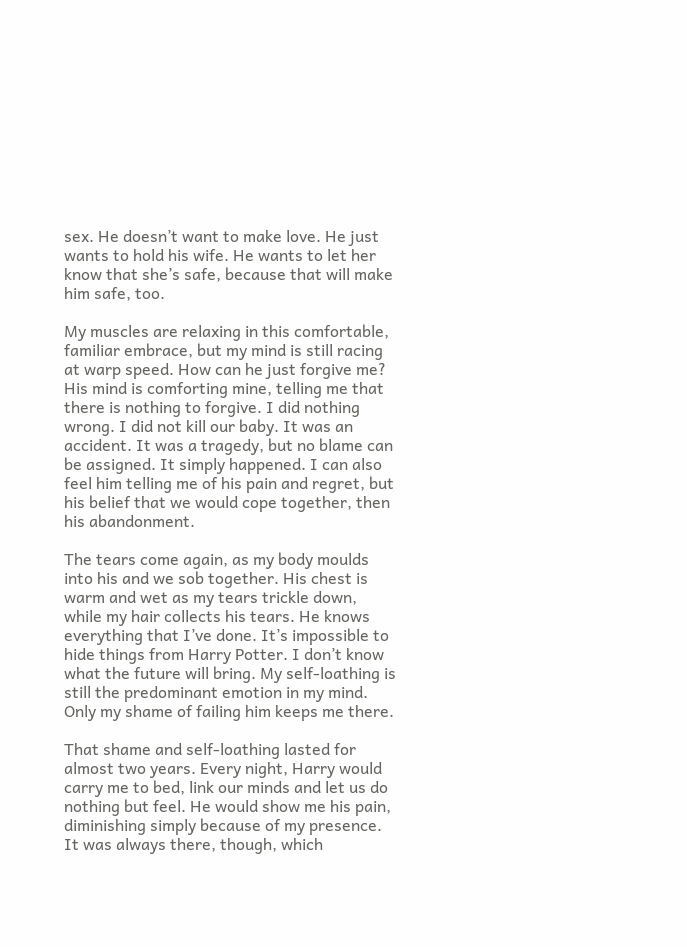sex. He doesn’t want to make love. He just wants to hold his wife. He wants to let her know that she’s safe, because that will make him safe, too.

My muscles are relaxing in this comfortable, familiar embrace, but my mind is still racing at warp speed. How can he just forgive me? His mind is comforting mine, telling me that there is nothing to forgive. I did nothing wrong. I did not kill our baby. It was an accident. It was a tragedy, but no blame can be assigned. It simply happened. I can also feel him telling me of his pain and regret, but his belief that we would cope together, then his abandonment.

The tears come again, as my body moulds into his and we sob together. His chest is warm and wet as my tears trickle down, while my hair collects his tears. He knows everything that I’ve done. It’s impossible to hide things from Harry Potter. I don’t know what the future will bring. My self-loathing is still the predominant emotion in my mind. Only my shame of failing him keeps me there.

That shame and self-loathing lasted for almost two years. Every night, Harry would carry me to bed, link our minds and let us do nothing but feel. He would show me his pain, diminishing simply because of my presence. It was always there, though, which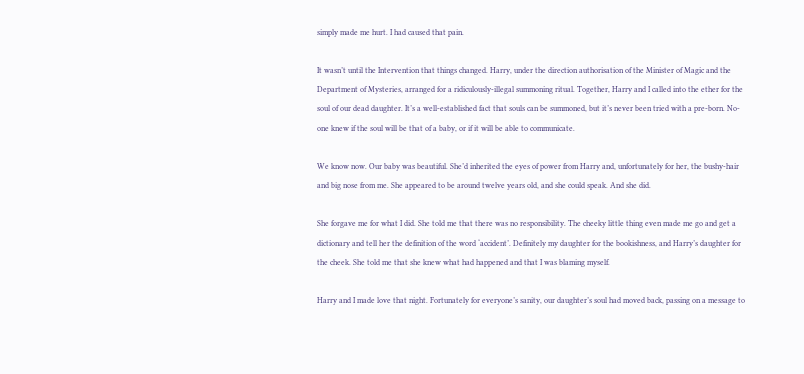simply made me hurt. I had caused that pain.

It wasn’t until the Intervention that things changed. Harry, under the direction authorisation of the Minister of Magic and the Department of Mysteries, arranged for a ridiculously-illegal summoning ritual. Together, Harry and I called into the ether for the soul of our dead daughter. It’s a well-established fact that souls can be summoned, but it’s never been tried with a pre-born. No-one knew if the soul will be that of a baby, or if it will be able to communicate.

We know now. Our baby was beautiful. She’d inherited the eyes of power from Harry and, unfortunately for her, the bushy-hair and big nose from me. She appeared to be around twelve years old, and she could speak. And she did.

She forgave me for what I did. She told me that there was no responsibility. The cheeky little thing even made me go and get a dictionary and tell her the definition of the word ‘accident’. Definitely my daughter for the bookishness, and Harry’s daughter for the cheek. She told me that she knew what had happened and that I was blaming myself.

Harry and I made love that night. Fortunately for everyone’s sanity, our daughter’s soul had moved back, passing on a message to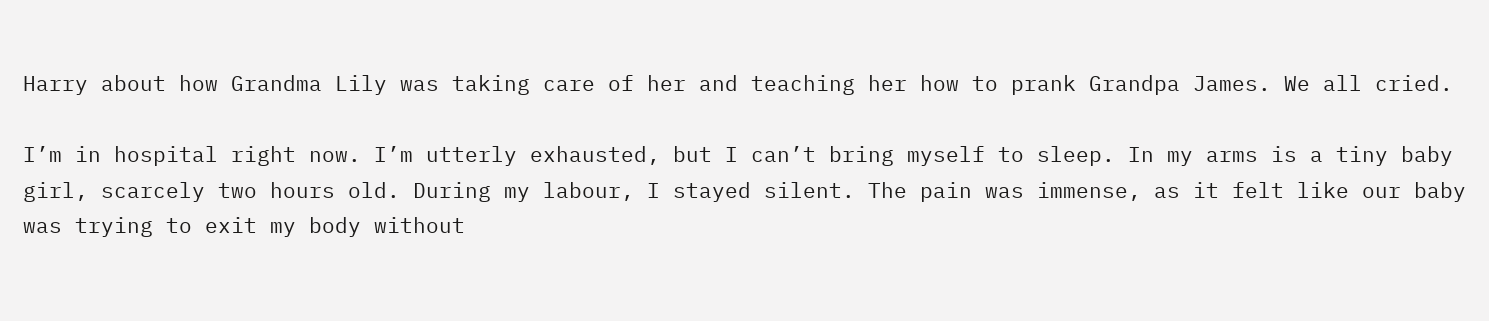Harry about how Grandma Lily was taking care of her and teaching her how to prank Grandpa James. We all cried.

I’m in hospital right now. I’m utterly exhausted, but I can’t bring myself to sleep. In my arms is a tiny baby girl, scarcely two hours old. During my labour, I stayed silent. The pain was immense, as it felt like our baby was trying to exit my body without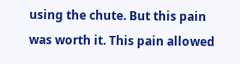using the chute. But this pain was worth it. This pain allowed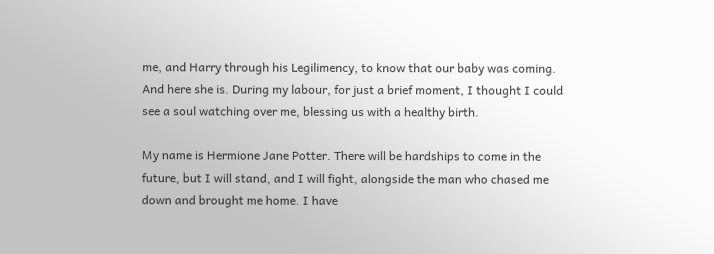me, and Harry through his Legilimency, to know that our baby was coming.  And here she is. During my labour, for just a brief moment, I thought I could see a soul watching over me, blessing us with a healthy birth.

My name is Hermione Jane Potter. There will be hardships to come in the future, but I will stand, and I will fight, alongside the man who chased me down and brought me home. I have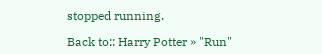stopped running.

Back to:: Harry Potter » "Run"